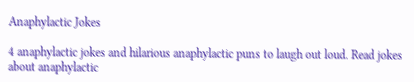Anaphylactic Jokes

4 anaphylactic jokes and hilarious anaphylactic puns to laugh out loud. Read jokes about anaphylactic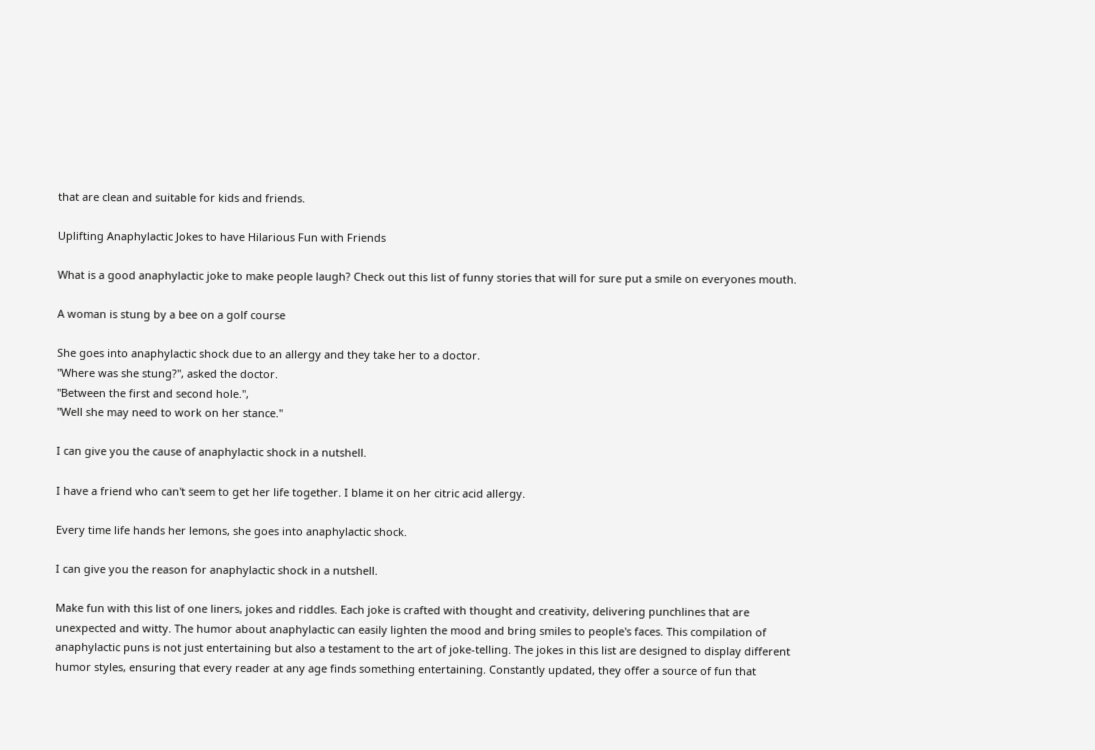that are clean and suitable for kids and friends.

Uplifting Anaphylactic Jokes to have Hilarious Fun with Friends

What is a good anaphylactic joke to make people laugh? Check out this list of funny stories that will for sure put a smile on everyones mouth.

A woman is stung by a bee on a golf course

She goes into anaphylactic shock due to an allergy and they take her to a doctor.
"Where was she stung?", asked the doctor.
"Between the first and second hole.",
"Well she may need to work on her stance."

I can give you the cause of anaphylactic shock in a nutshell.

I have a friend who can't seem to get her life together. I blame it on her citric acid allergy.

Every time life hands her lemons, she goes into anaphylactic shock.

I can give you the reason for anaphylactic shock in a nutshell.

Make fun with this list of one liners, jokes and riddles. Each joke is crafted with thought and creativity, delivering punchlines that are unexpected and witty. The humor about anaphylactic can easily lighten the mood and bring smiles to people's faces. This compilation of anaphylactic puns is not just entertaining but also a testament to the art of joke-telling. The jokes in this list are designed to display different humor styles, ensuring that every reader at any age finds something entertaining. Constantly updated, they offer a source of fun that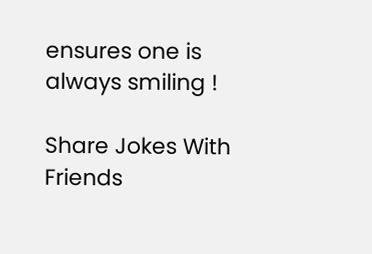ensures one is always smiling !

Share Jokes With Friends